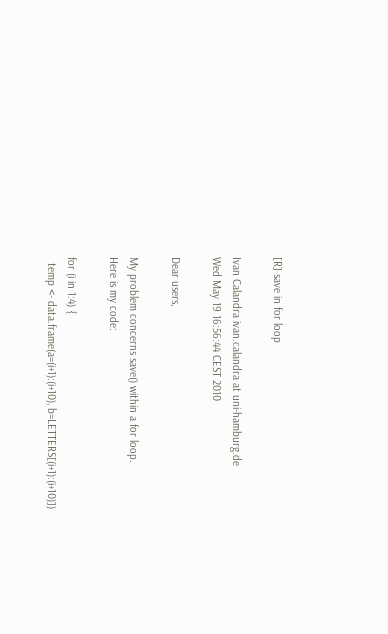[R] save in for loop

Ivan Calandra ivan.calandra at uni-hamburg.de
Wed May 19 16:56:44 CEST 2010

Dear users,

My problem concerns save() within a for loop.
Here is my code:

for (i in 1:4) {
  temp <- data.frame(a=(i+1):(i+10), b=LETTERS[(i+1):(i+10)])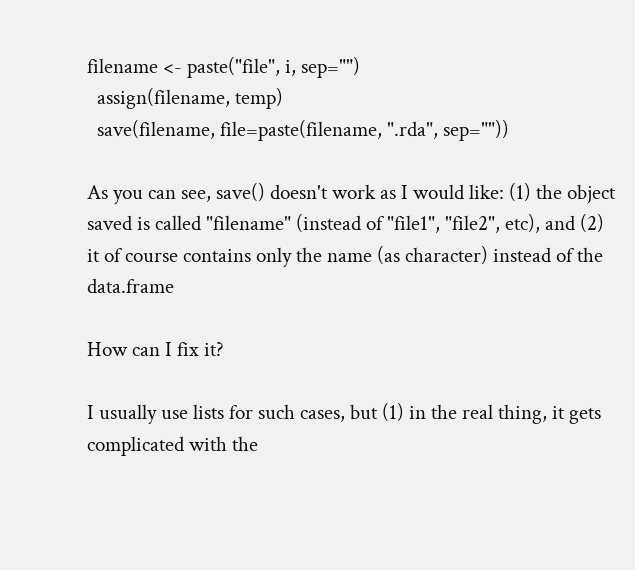filename <- paste("file", i, sep="")
  assign(filename, temp)
  save(filename, file=paste(filename, ".rda", sep=""))

As you can see, save() doesn't work as I would like: (1) the object
saved is called "filename" (instead of "file1", "file2", etc), and (2)
it of course contains only the name (as character) instead of the data.frame

How can I fix it?

I usually use lists for such cases, but (1) in the real thing, it gets
complicated with the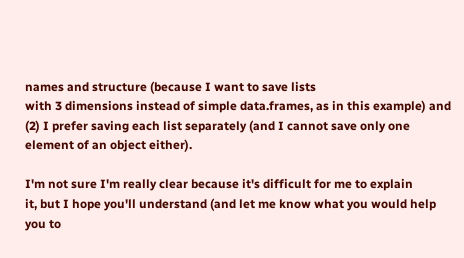names and structure (because I want to save lists
with 3 dimensions instead of simple data.frames, as in this example) and
(2) I prefer saving each list separately (and I cannot save only one
element of an object either).

I'm not sure I'm really clear because it's difficult for me to explain
it, but I hope you'll understand (and let me know what you would help
you to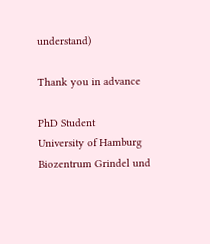understand)

Thank you in advance

PhD Student
University of Hamburg
Biozentrum Grindel und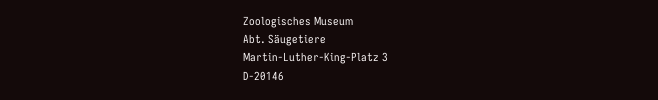Zoologisches Museum
Abt. Säugetiere
Martin-Luther-King-Platz 3
D-20146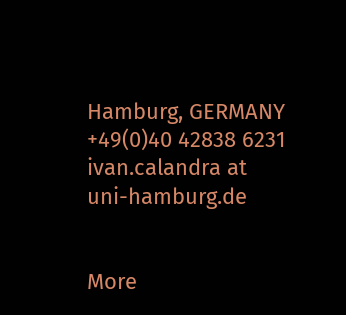Hamburg, GERMANY
+49(0)40 42838 6231
ivan.calandra at uni-hamburg.de


More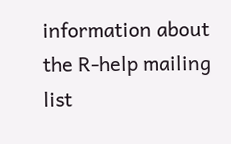information about the R-help mailing list